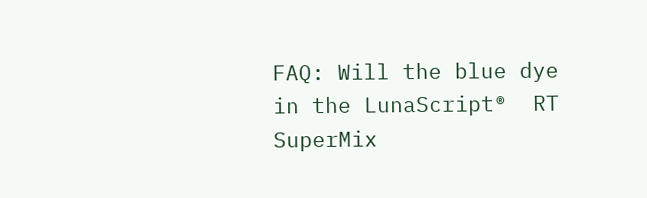FAQ: Will the blue dye in the LunaScript®  RT SuperMix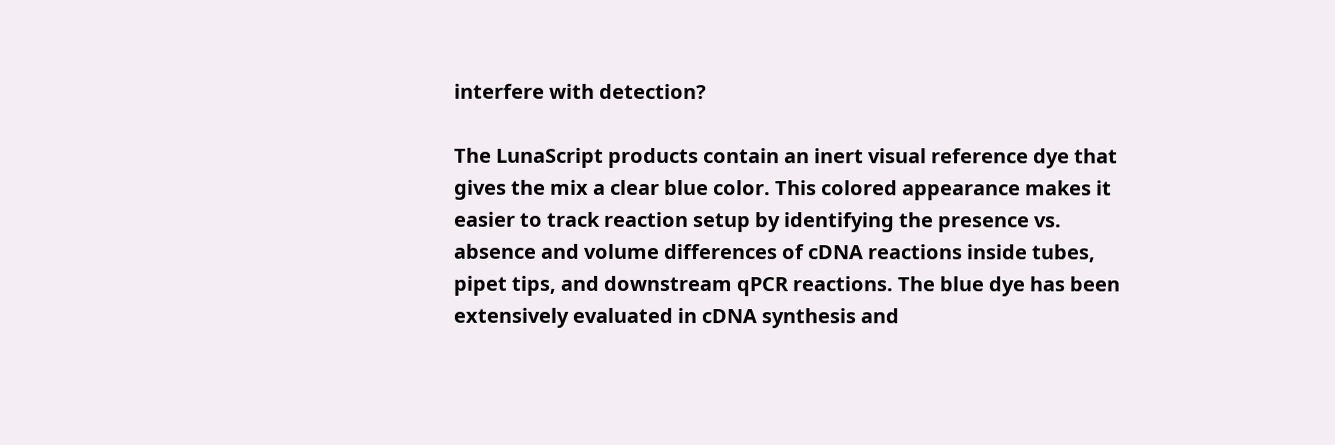interfere with detection?

The LunaScript products contain an inert visual reference dye that gives the mix a clear blue color. This colored appearance makes it easier to track reaction setup by identifying the presence vs. absence and volume differences of cDNA reactions inside tubes, pipet tips, and downstream qPCR reactions. The blue dye has been extensively evaluated in cDNA synthesis and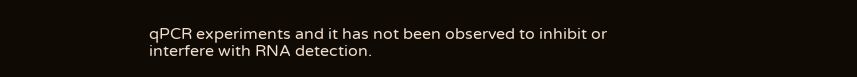qPCR experiments and it has not been observed to inhibit or interfere with RNA detection.